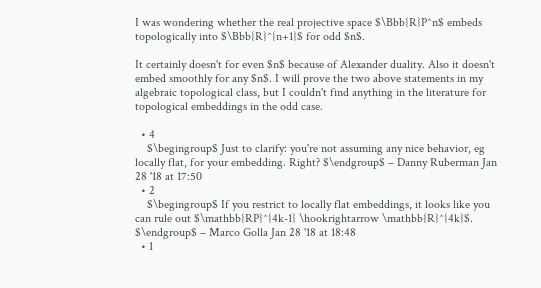I was wondering whether the real projective space $\Bbb{R}P^n$ embeds topologically into $\Bbb{R}^{n+1}$ for odd $n$.

It certainly doesn't for even $n$ because of Alexander duality. Also it doesn't embed smoothly for any $n$. I will prove the two above statements in my algebraic topological class, but I couldn't find anything in the literature for topological embeddings in the odd case.

  • 4
    $\begingroup$ Just to clarify: you're not assuming any nice behavior, eg locally flat, for your embedding. Right? $\endgroup$ – Danny Ruberman Jan 28 '18 at 17:50
  • 2
    $\begingroup$ If you restrict to locally flat embeddings, it looks like you can rule out $\mathbb{RP}^{4k-1} \hookrightarrow \mathbb{R}^{4k}$. $\endgroup$ – Marco Golla Jan 28 '18 at 18:48
  • 1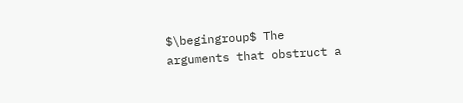$\begingroup$ The arguments that obstruct a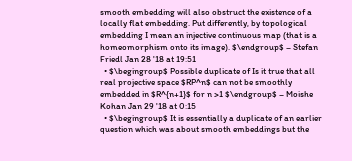smooth embedding will also obstruct the existence of a locally flat embedding. Put differently, by topological embedding I mean an injective continuous map (that is a homeomorphism onto its image). $\endgroup$ – Stefan Friedl Jan 28 '18 at 19:51
  • $\begingroup$ Possible duplicate of Is it true that all real projective space $RP^n$ can not be smoothly embedded in $R^{n+1}$ for n >1 $\endgroup$ – Moishe Kohan Jan 29 '18 at 0:15
  • $\begingroup$ It is essentially a duplicate of an earlier question which was about smooth embeddings but the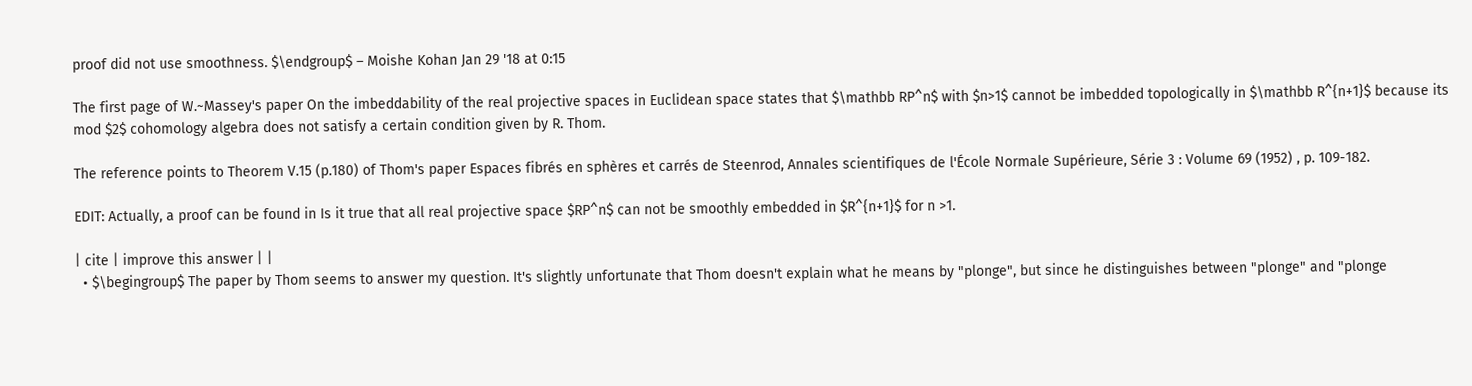proof did not use smoothness. $\endgroup$ – Moishe Kohan Jan 29 '18 at 0:15

The first page of W.~Massey's paper On the imbeddability of the real projective spaces in Euclidean space states that $\mathbb RP^n$ with $n>1$ cannot be imbedded topologically in $\mathbb R^{n+1}$ because its mod $2$ cohomology algebra does not satisfy a certain condition given by R. Thom.

The reference points to Theorem V.15 (p.180) of Thom's paper Espaces fibrés en sphères et carrés de Steenrod, Annales scientifiques de l'École Normale Supérieure, Série 3 : Volume 69 (1952) , p. 109-182.

EDIT: Actually, a proof can be found in Is it true that all real projective space $RP^n$ can not be smoothly embedded in $R^{n+1}$ for n >1.

| cite | improve this answer | |
  • $\begingroup$ The paper by Thom seems to answer my question. It's slightly unfortunate that Thom doesn't explain what he means by "plonge", but since he distinguishes between "plonge" and "plonge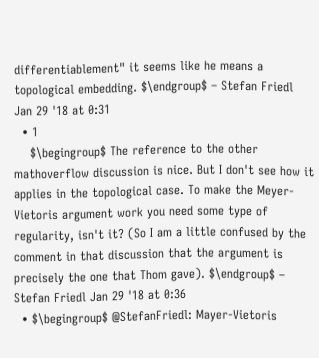differentiablement" it seems like he means a topological embedding. $\endgroup$ – Stefan Friedl Jan 29 '18 at 0:31
  • 1
    $\begingroup$ The reference to the other mathoverflow discussion is nice. But I don't see how it applies in the topological case. To make the Meyer-Vietoris argument work you need some type of regularity, isn't it? (So I am a little confused by the comment in that discussion that the argument is precisely the one that Thom gave). $\endgroup$ – Stefan Friedl Jan 29 '18 at 0:36
  • $\begingroup$ @StefanFriedl: Mayer-Vietoris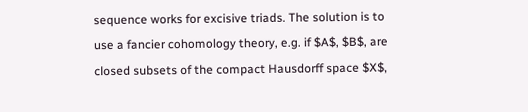sequence works for excisive triads. The solution is to use a fancier cohomology theory, e.g. if $A$, $B$, are closed subsets of the compact Hausdorff space $X$,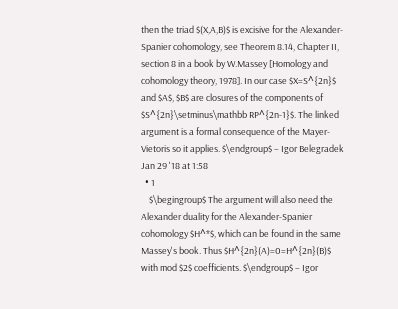then the triad $(X,A,B)$ is excisive for the Alexander-Spanier cohomology, see Theorem 8.14, Chapter II, section 8 in a book by W.Massey [Homology and cohomology theory, 1978]. In our case $X=S^{2n}$ and $A$, $B$ are closures of the components of $S^{2n}\setminus\mathbb RP^{2n-1}$. The linked argument is a formal consequence of the Mayer-Vietoris so it applies. $\endgroup$ – Igor Belegradek Jan 29 '18 at 1:58
  • 1
    $\begingroup$ The argument will also need the Alexander duality for the Alexander-Spanier cohomology $H^*$, which can be found in the same Massey's book. Thus $H^{2n}(A)=0=H^{2n}(B)$ with mod $2$ coefficients. $\endgroup$ – Igor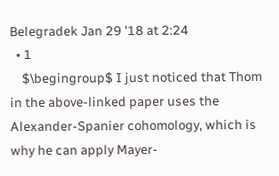Belegradek Jan 29 '18 at 2:24
  • 1
    $\begingroup$ I just noticed that Thom in the above-linked paper uses the Alexander-Spanier cohomology, which is why he can apply Mayer-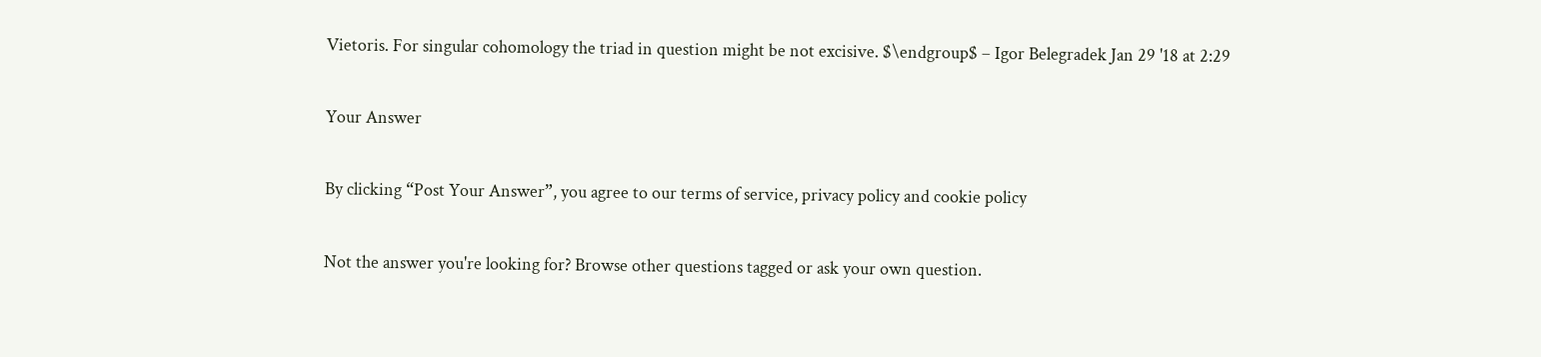Vietoris. For singular cohomology the triad in question might be not excisive. $\endgroup$ – Igor Belegradek Jan 29 '18 at 2:29

Your Answer

By clicking “Post Your Answer”, you agree to our terms of service, privacy policy and cookie policy

Not the answer you're looking for? Browse other questions tagged or ask your own question.